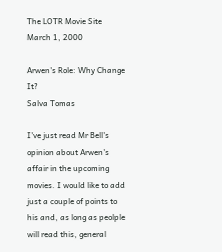The LOTR Movie Site
March 1, 2000

Arwen's Role: Why Change It?
Salva Tomas

I've just read Mr Bell's opinion about Arwen's affair in the upcoming movies. I would like to add just a couple of points to his and, as long as peolple will read this, general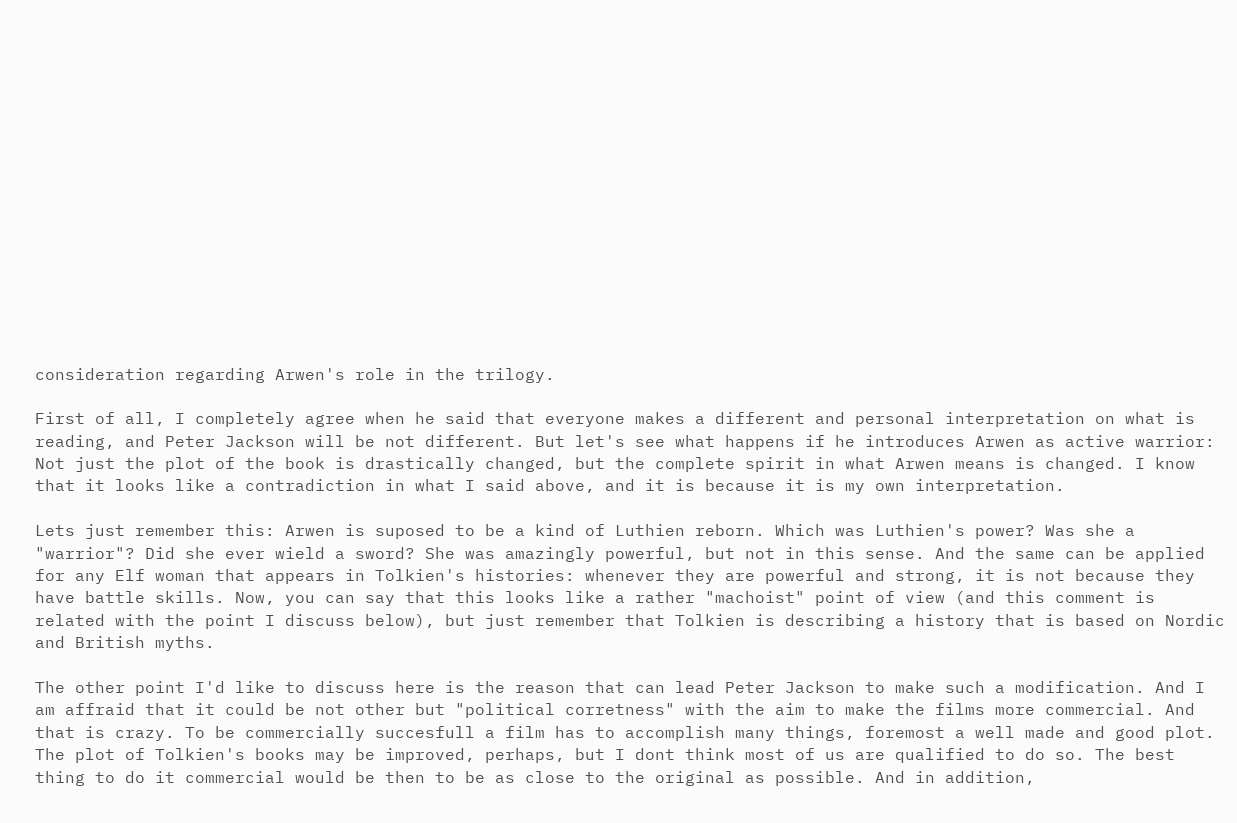consideration regarding Arwen's role in the trilogy.

First of all, I completely agree when he said that everyone makes a different and personal interpretation on what is reading, and Peter Jackson will be not different. But let's see what happens if he introduces Arwen as active warrior: Not just the plot of the book is drastically changed, but the complete spirit in what Arwen means is changed. I know that it looks like a contradiction in what I said above, and it is because it is my own interpretation.

Lets just remember this: Arwen is suposed to be a kind of Luthien reborn. Which was Luthien's power? Was she a "warrior"? Did she ever wield a sword? She was amazingly powerful, but not in this sense. And the same can be applied for any Elf woman that appears in Tolkien's histories: whenever they are powerful and strong, it is not because they have battle skills. Now, you can say that this looks like a rather "machoist" point of view (and this comment is related with the point I discuss below), but just remember that Tolkien is describing a history that is based on Nordic and British myths.

The other point I'd like to discuss here is the reason that can lead Peter Jackson to make such a modification. And I am affraid that it could be not other but "political corretness" with the aim to make the films more commercial. And that is crazy. To be commercially succesfull a film has to accomplish many things, foremost a well made and good plot. The plot of Tolkien's books may be improved, perhaps, but I dont think most of us are qualified to do so. The best thing to do it commercial would be then to be as close to the original as possible. And in addition,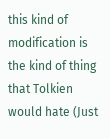this kind of modification is the kind of thing that Tolkien would hate (Just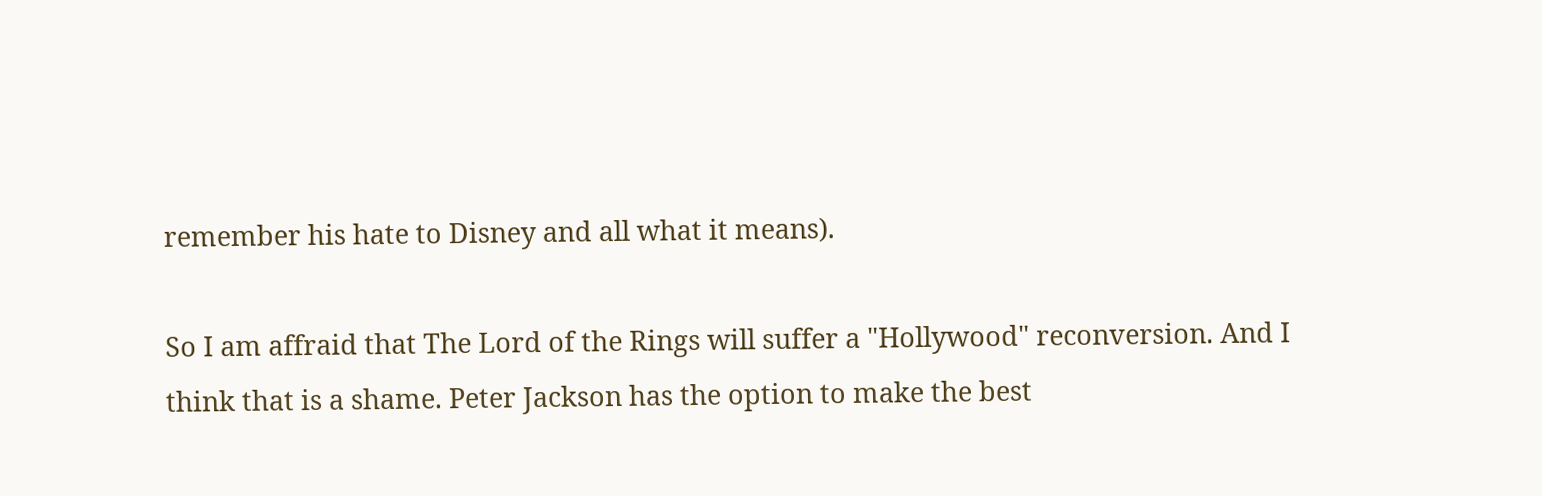remember his hate to Disney and all what it means).

So I am affraid that The Lord of the Rings will suffer a "Hollywood" reconversion. And I think that is a shame. Peter Jackson has the option to make the best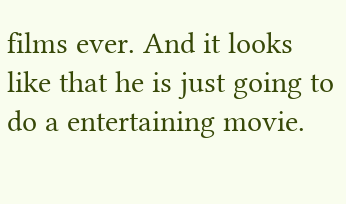films ever. And it looks like that he is just going to do a entertaining movie.